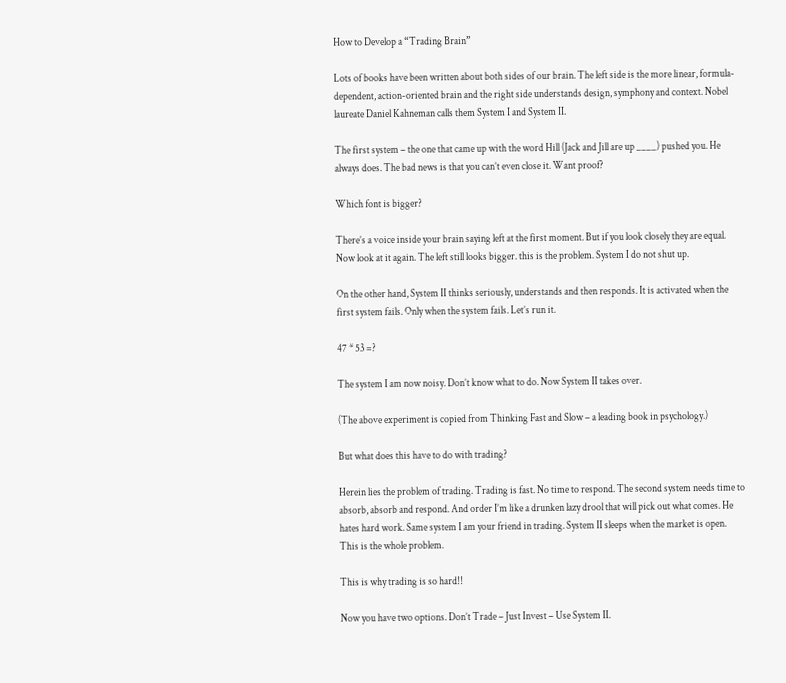How to Develop a “Trading Brain”

Lots of books have been written about both sides of our brain. The left side is the more linear, formula-dependent, action-oriented brain and the right side understands design, symphony and context. Nobel laureate Daniel Kahneman calls them System I and System II.

The first system – the one that came up with the word Hill (Jack and Jill are up ____) pushed you. He always does. The bad news is that you can’t even close it. Want proof?

Which font is bigger?

There’s a voice inside your brain saying left at the first moment. But if you look closely they are equal. Now look at it again. The left still looks bigger. this is the problem. System I do not shut up.

On the other hand, System II thinks seriously, understands and then responds. It is activated when the first system fails. Only when the system fails. Let’s run it.

47 * 53 =?

The system I am now noisy. Don’t know what to do. Now System II takes over.

(The above experiment is copied from Thinking Fast and Slow – a leading book in psychology.)

But what does this have to do with trading?

Herein lies the problem of trading. Trading is fast. No time to respond. The second system needs time to absorb, absorb and respond. And order I’m like a drunken lazy drool that will pick out what comes. He hates hard work. Same system I am your friend in trading. System II sleeps when the market is open. This is the whole problem.

This is why trading is so hard!!

Now you have two options. Don’t Trade – Just Invest – Use System II.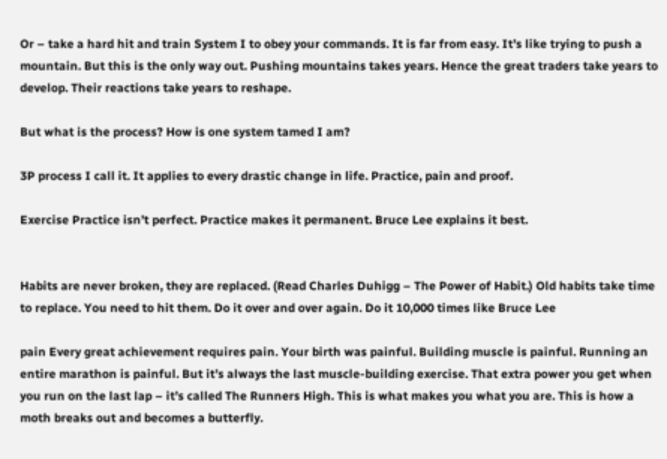Or – take a hard hit and train System I to obey your commands. It is far from easy. It’s like trying to push a mountain. But this is the only way out. Pushing mountains takes years. Hence the great traders take years to develop. Their reactions take years to reshape.

But what is the process? How is one system tamed I am?

3P process I call it. It applies to every drastic change in life. Practice, pain and proof.

Exercise Practice isn’t perfect. Practice makes it permanent. Bruce Lee explains it best.


Habits are never broken, they are replaced. (Read Charles Duhigg – The Power of Habit.) Old habits take time to replace. You need to hit them. Do it over and over again. Do it 10,000 times like Bruce Lee

pain Every great achievement requires pain. Your birth was painful. Building muscle is painful. Running an entire marathon is painful. But it’s always the last muscle-building exercise. That extra power you get when you run on the last lap – it’s called The Runners High. This is what makes you what you are. This is how a moth breaks out and becomes a butterfly.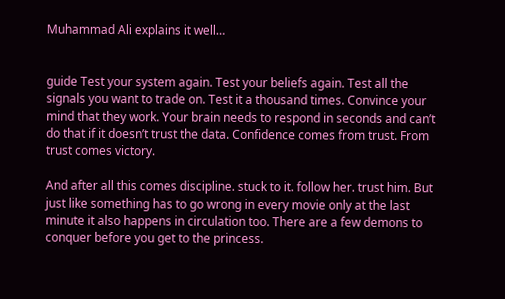Muhammad Ali explains it well…


guide Test your system again. Test your beliefs again. Test all the signals you want to trade on. Test it a thousand times. Convince your mind that they work. Your brain needs to respond in seconds and can’t do that if it doesn’t trust the data. Confidence comes from trust. From trust comes victory.

And after all this comes discipline. stuck to it. follow her. trust him. But just like something has to go wrong in every movie only at the last minute it also happens in circulation too. There are a few demons to conquer before you get to the princess.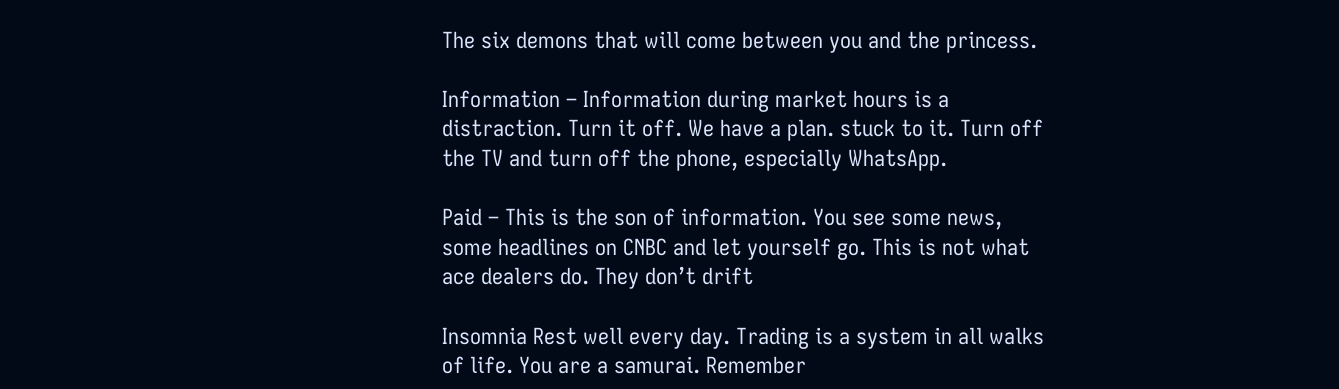The six demons that will come between you and the princess.

Information – Information during market hours is a distraction. Turn it off. We have a plan. stuck to it. Turn off the TV and turn off the phone, especially WhatsApp.

Paid – This is the son of information. You see some news, some headlines on CNBC and let yourself go. This is not what ace dealers do. They don’t drift

Insomnia Rest well every day. Trading is a system in all walks of life. You are a samurai. Remember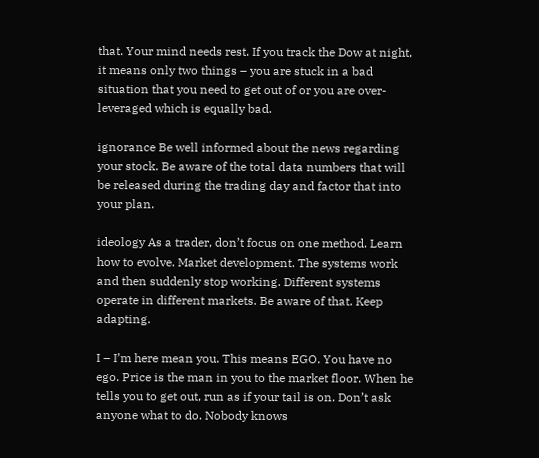that. Your mind needs rest. If you track the Dow at night, it means only two things – you are stuck in a bad situation that you need to get out of or you are over-leveraged which is equally bad.

ignorance Be well informed about the news regarding your stock. Be aware of the total data numbers that will be released during the trading day and factor that into your plan.

ideology As a trader, don’t focus on one method. Learn how to evolve. Market development. The systems work and then suddenly stop working. Different systems operate in different markets. Be aware of that. Keep adapting.

I – I’m here mean you. This means EGO. You have no ego. Price is the man in you to the market floor. When he tells you to get out, run as if your tail is on. Don’t ask anyone what to do. Nobody knows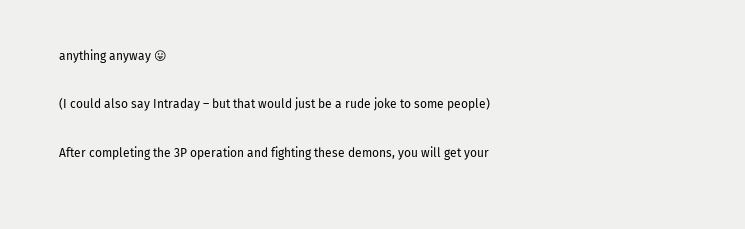anything anyway 😛

(I could also say Intraday – but that would just be a rude joke to some people)

After completing the 3P operation and fighting these demons, you will get your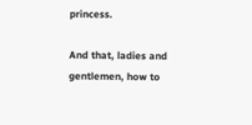princess.

And that, ladies and gentlemen, how to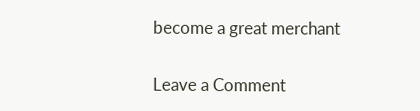become a great merchant

Leave a Comment